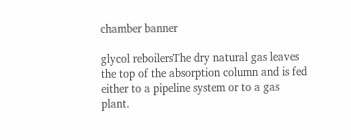chamber banner

glycol reboilersThe dry natural gas leaves the top of the absorption column and is fed either to a pipeline system or to a gas plant.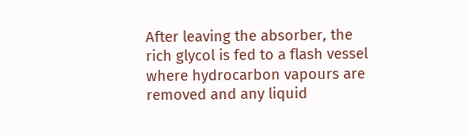After leaving the absorber, the rich glycol is fed to a flash vessel where hydrocarbon vapours are removed and any liquid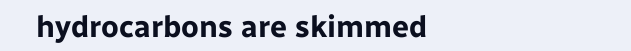hydrocarbons are skimmed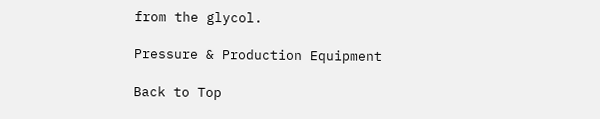from the glycol.

Pressure & Production Equipment

Back to Top